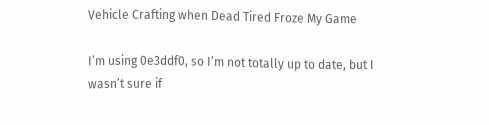Vehicle Crafting when Dead Tired Froze My Game

I’m using 0e3ddf0, so I’m not totally up to date, but I wasn’t sure if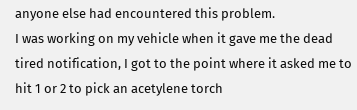anyone else had encountered this problem.
I was working on my vehicle when it gave me the dead tired notification, I got to the point where it asked me to hit 1 or 2 to pick an acetylene torch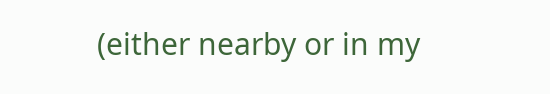(either nearby or in my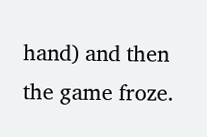hand) and then the game froze.